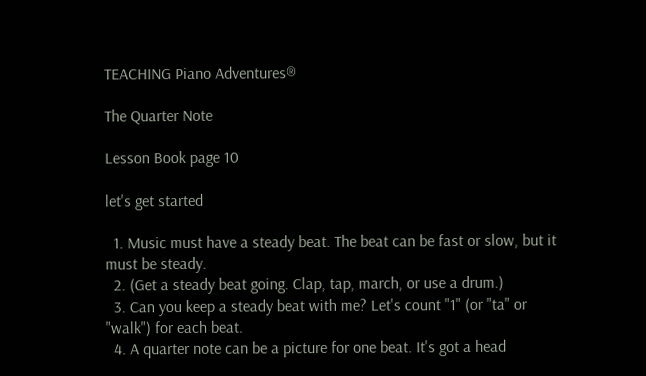TEACHING Piano Adventures®

The Quarter Note

Lesson Book page 10

let's get started

  1. Music must have a steady beat. The beat can be fast or slow, but it must be steady.
  2. (Get a steady beat going. Clap, tap, march, or use a drum.)
  3. Can you keep a steady beat with me? Let's count "1" (or "ta" or "walk") for each beat.
  4. A quarter note can be a picture for one beat. It's got a head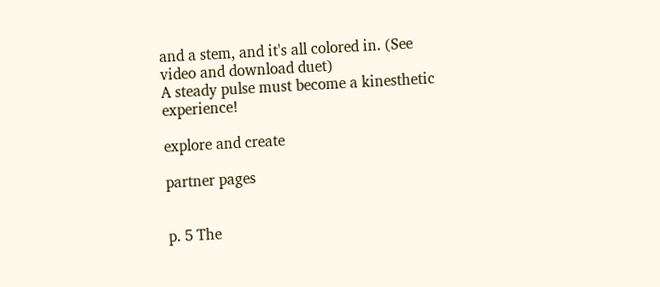and a stem, and it's all colored in. (See video and download duet)
A steady pulse must become a kinesthetic experience!

explore and create

partner pages


p. 5 The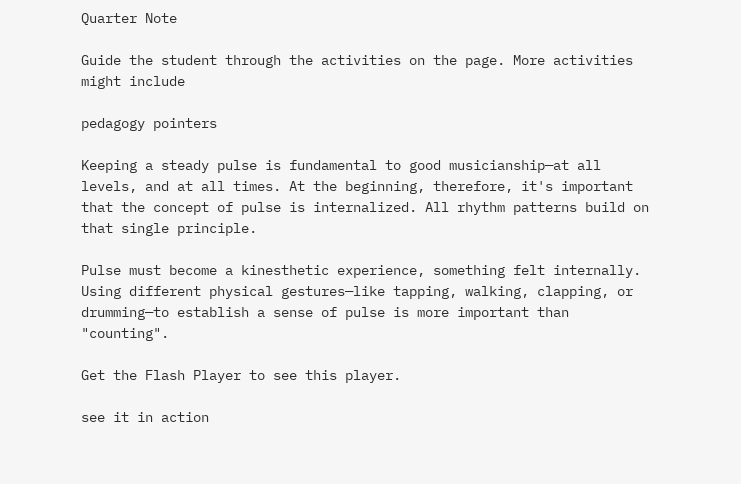Quarter Note

Guide the student through the activities on the page. More activities might include

pedagogy pointers

Keeping a steady pulse is fundamental to good musicianship—at all levels, and at all times. At the beginning, therefore, it's important that the concept of pulse is internalized. All rhythm patterns build on that single principle.

Pulse must become a kinesthetic experience, something felt internally. Using different physical gestures—like tapping, walking, clapping, or drumming—to establish a sense of pulse is more important than "counting".

Get the Flash Player to see this player.

see it in action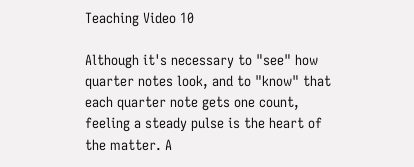Teaching Video 10

Although it's necessary to "see" how quarter notes look, and to "know" that each quarter note gets one count, feeling a steady pulse is the heart of the matter. A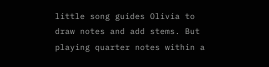little song guides Olivia to draw notes and add stems. But playing quarter notes within a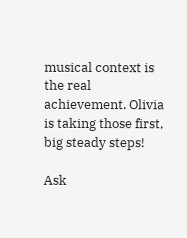musical context is the real achievement. Olivia is taking those first, big steady steps!

Ask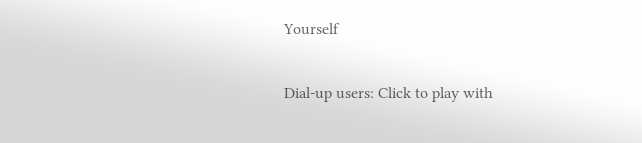Yourself

Dial-up users: Click to play with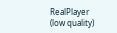RealPlayer (low quality)